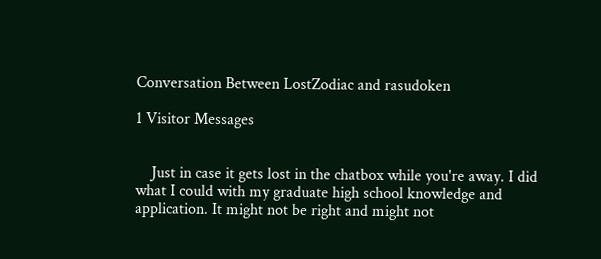Conversation Between LostZodiac and rasudoken

1 Visitor Messages


    Just in case it gets lost in the chatbox while you're away. I did what I could with my graduate high school knowledge and application. It might not be right and might not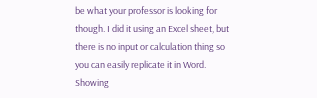be what your professor is looking for though. I did it using an Excel sheet, but there is no input or calculation thing so you can easily replicate it in Word.
Showing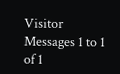Visitor Messages 1 to 1 of 1